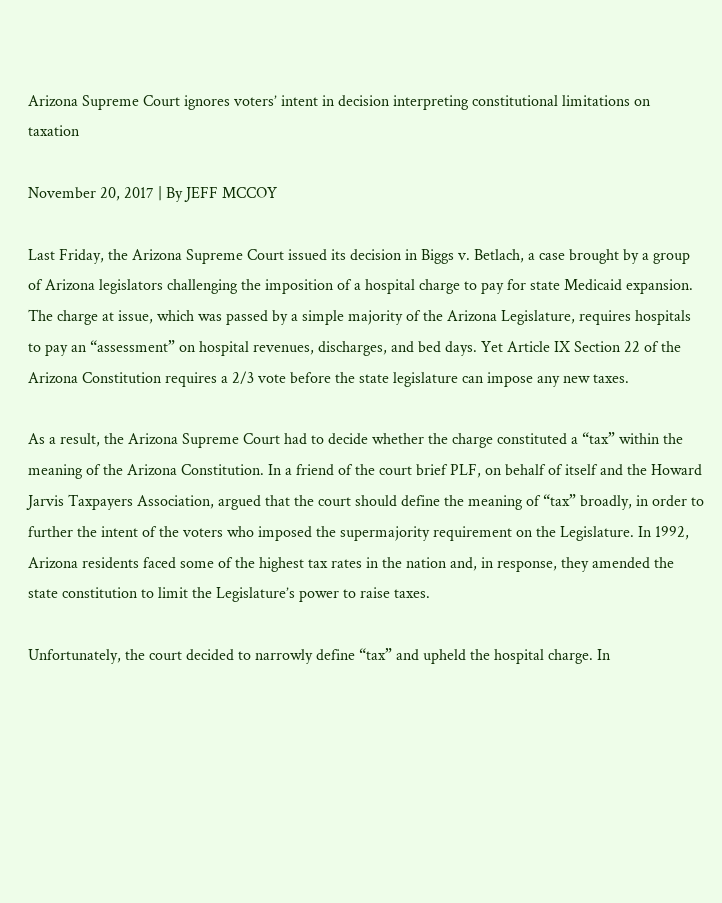Arizona Supreme Court ignores voters’ intent in decision interpreting constitutional limitations on taxation

November 20, 2017 | By JEFF MCCOY

Last Friday, the Arizona Supreme Court issued its decision in Biggs v. Betlach, a case brought by a group of Arizona legislators challenging the imposition of a hospital charge to pay for state Medicaid expansion. The charge at issue, which was passed by a simple majority of the Arizona Legislature, requires hospitals to pay an “assessment” on hospital revenues, discharges, and bed days. Yet Article IX Section 22 of the Arizona Constitution requires a 2/3 vote before the state legislature can impose any new taxes.

As a result, the Arizona Supreme Court had to decide whether the charge constituted a “tax” within the meaning of the Arizona Constitution. In a friend of the court brief PLF, on behalf of itself and the Howard Jarvis Taxpayers Association, argued that the court should define the meaning of “tax” broadly, in order to further the intent of the voters who imposed the supermajority requirement on the Legislature. In 1992, Arizona residents faced some of the highest tax rates in the nation and, in response, they amended the state constitution to limit the Legislature’s power to raise taxes.

Unfortunately, the court decided to narrowly define “tax” and upheld the hospital charge. In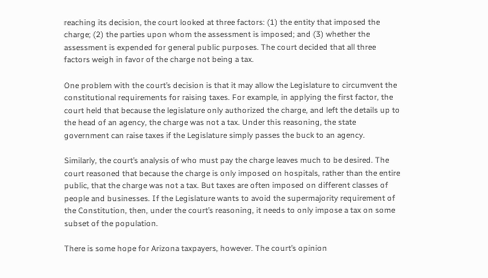reaching its decision, the court looked at three factors: (1) the entity that imposed the charge; (2) the parties upon whom the assessment is imposed; and (3) whether the assessment is expended for general public purposes. The court decided that all three factors weigh in favor of the charge not being a tax.

One problem with the court’s decision is that it may allow the Legislature to circumvent the constitutional requirements for raising taxes. For example, in applying the first factor, the court held that because the legislature only authorized the charge, and left the details up to the head of an agency, the charge was not a tax. Under this reasoning, the state government can raise taxes if the Legislature simply passes the buck to an agency.

Similarly, the court’s analysis of who must pay the charge leaves much to be desired. The court reasoned that because the charge is only imposed on hospitals, rather than the entire public, that the charge was not a tax. But taxes are often imposed on different classes of people and businesses. If the Legislature wants to avoid the supermajority requirement of the Constitution, then, under the court’s reasoning, it needs to only impose a tax on some subset of the population.

There is some hope for Arizona taxpayers, however. The court’s opinion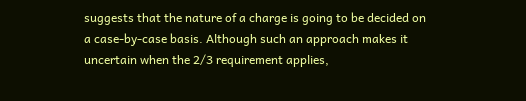suggests that the nature of a charge is going to be decided on a case-by-case basis. Although such an approach makes it uncertain when the 2/3 requirement applies,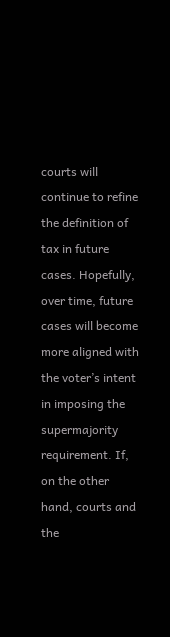courts will continue to refine the definition of tax in future cases. Hopefully, over time, future cases will become more aligned with the voter’s intent in imposing the supermajority requirement. If, on the other hand, courts and the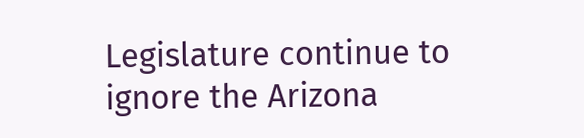Legislature continue to ignore the Arizona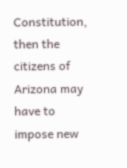Constitution, then the citizens of Arizona may have to impose new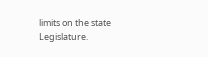limits on the state Legislature.